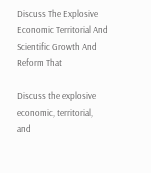Discuss The Explosive Economic Territorial And Scientific Growth And Reform That

Discuss the explosive economic, territorial, and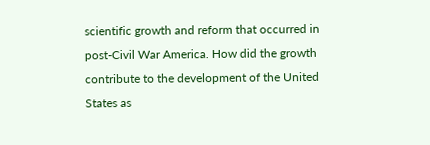scientific growth and reform that occurred in post-Civil War America. How did the growth contribute to the development of the United States as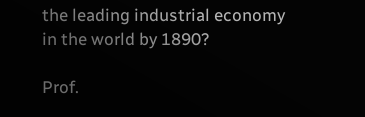the leading industrial economy in the world by 1890?

Prof.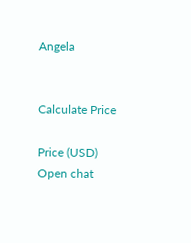Angela


Calculate Price

Price (USD)
Open chat